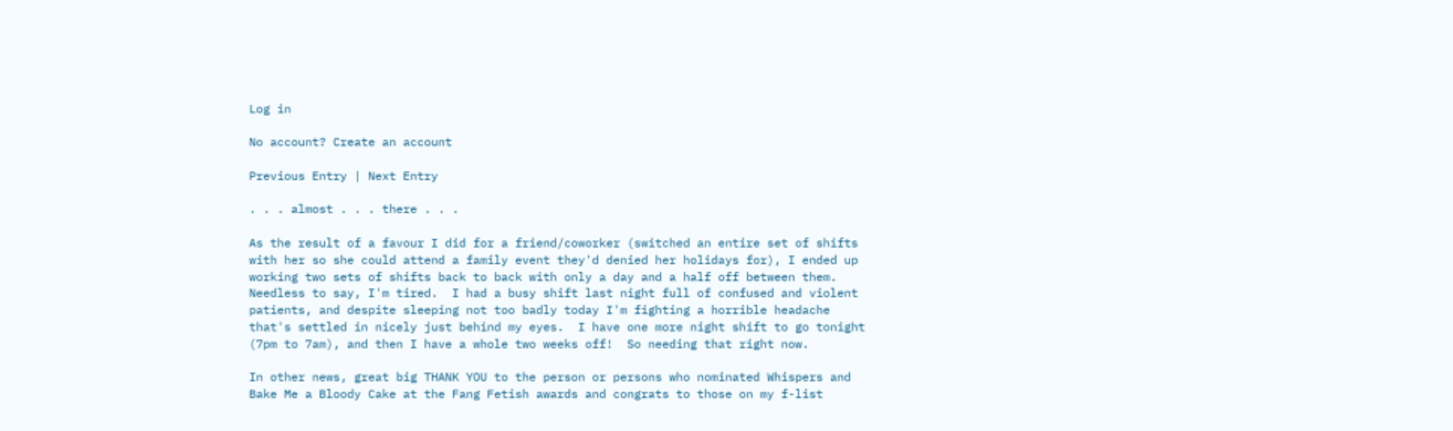Log in

No account? Create an account

Previous Entry | Next Entry

. . . almost . . . there . . .

As the result of a favour I did for a friend/coworker (switched an entire set of shifts with her so she could attend a family event they'd denied her holidays for), I ended up working two sets of shifts back to back with only a day and a half off between them.  Needless to say, I'm tired.  I had a busy shift last night full of confused and violent patients, and despite sleeping not too badly today I'm fighting a horrible headache that's settled in nicely just behind my eyes.  I have one more night shift to go tonight (7pm to 7am), and then I have a whole two weeks off!  So needing that right now.

In other news, great big THANK YOU to the person or persons who nominated Whispers and Bake Me a Bloody Cake at the Fang Fetish awards and congrats to those on my f-list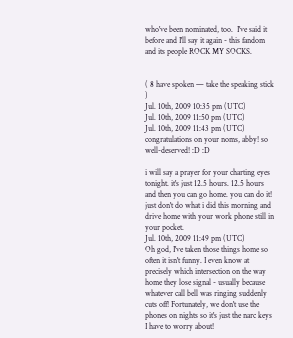who've been nominated, too.  I've said it before and I'll say it again - this fandom and its people ROCK MY SOCKS.


( 8 have spoken — take the speaking stick )
Jul. 10th, 2009 10:35 pm (UTC)
Jul. 10th, 2009 11:50 pm (UTC)
Jul. 10th, 2009 11:43 pm (UTC)
congratulations on your noms, abby! so well-deserved! :D :D

i will say a prayer for your charting eyes tonight. it's just 12.5 hours. 12.5 hours and then you can go home. you can do it! just don't do what i did this morning and drive home with your work phone still in your pocket.
Jul. 10th, 2009 11:49 pm (UTC)
Oh god, I've taken those things home so often it isn't funny. I even know at precisely which intersection on the way home they lose signal - usually because whatever call bell was ringing suddenly cuts off! Fortunately, we don't use the phones on nights so it's just the narc keys I have to worry about!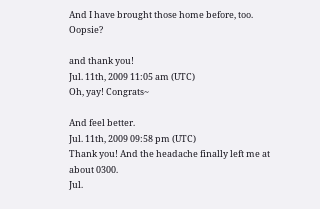And I have brought those home before, too. Oopsie?

and thank you!
Jul. 11th, 2009 11:05 am (UTC)
Oh, yay! Congrats~

And feel better.
Jul. 11th, 2009 09:58 pm (UTC)
Thank you! And the headache finally left me at about 0300.
Jul.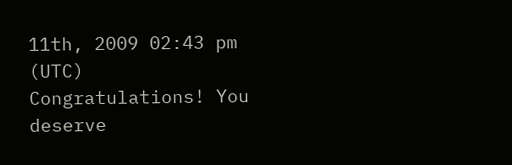11th, 2009 02:43 pm (UTC)
Congratulations! You deserve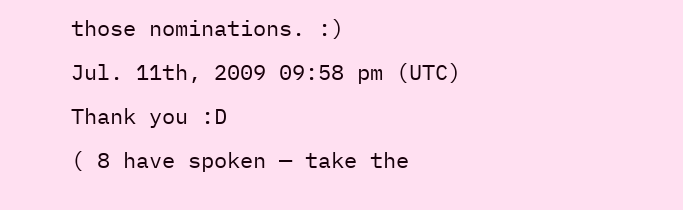those nominations. :)
Jul. 11th, 2009 09:58 pm (UTC)
Thank you :D
( 8 have spoken — take the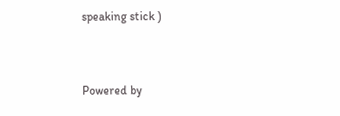speaking stick )


Powered by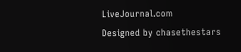LiveJournal.com
Designed by chasethestars